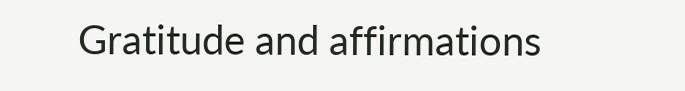Gratitude and affirmations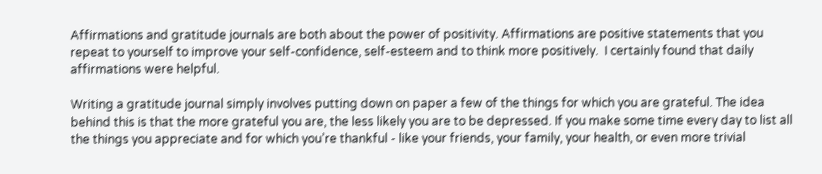Affirmations and gratitude journals are both about the power of positivity. Affirmations are positive statements that you repeat to yourself to improve your self-confidence, self-esteem and to think more positively.  I certainly found that daily affirmations were helpful.

Writing a gratitude journal simply involves putting down on paper a few of the things for which you are grateful. The idea behind this is that the more grateful you are, the less likely you are to be depressed. If you make some time every day to list all the things you appreciate and for which you’re thankful - like your friends, your family, your health, or even more trivial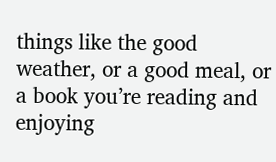things like the good weather, or a good meal, or a book you’re reading and enjoying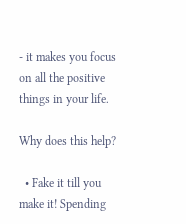- it makes you focus on all the positive things in your life.

Why does this help?

  • Fake it till you make it! Spending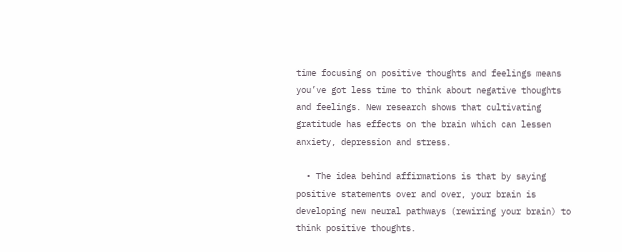time focusing on positive thoughts and feelings means you’ve got less time to think about negative thoughts and feelings. New research shows that cultivating gratitude has effects on the brain which can lessen anxiety, depression and stress.

  • The idea behind affirmations is that by saying positive statements over and over, your brain is developing new neural pathways (rewiring your brain) to think positive thoughts.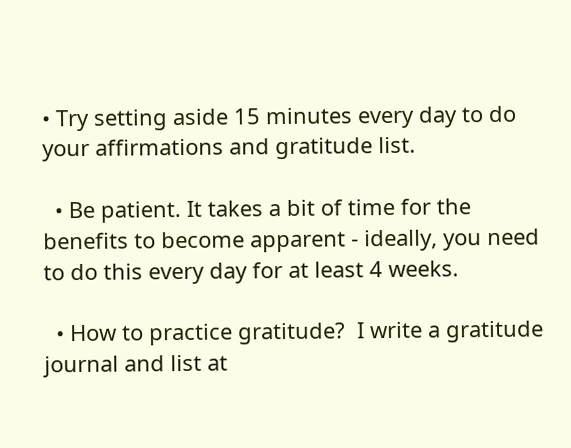• Try setting aside 15 minutes every day to do your affirmations and gratitude list.

  • Be patient. It takes a bit of time for the benefits to become apparent - ideally, you need to do this every day for at least 4 weeks.

  • How to practice gratitude?  I write a gratitude journal and list at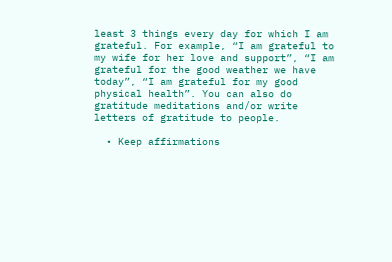least 3 things every day for which I am grateful. For example, “I am grateful to my wife for her love and support”, “I am grateful for the good weather we have today”, “I am grateful for my good physical health”. You can also do gratitude meditations and/or write letters of gratitude to people.

  • Keep affirmations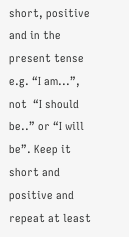short, positive and in the present tense e.g. “I am...”, not  “I should be..” or “I will be”. Keep it short and positive and repeat at least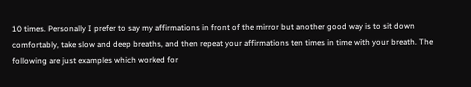10 times. Personally I prefer to say my affirmations in front of the mirror but another good way is to sit down comfortably, take slow and deep breaths, and then repeat your affirmations ten times in time with your breath. The following are just examples which worked for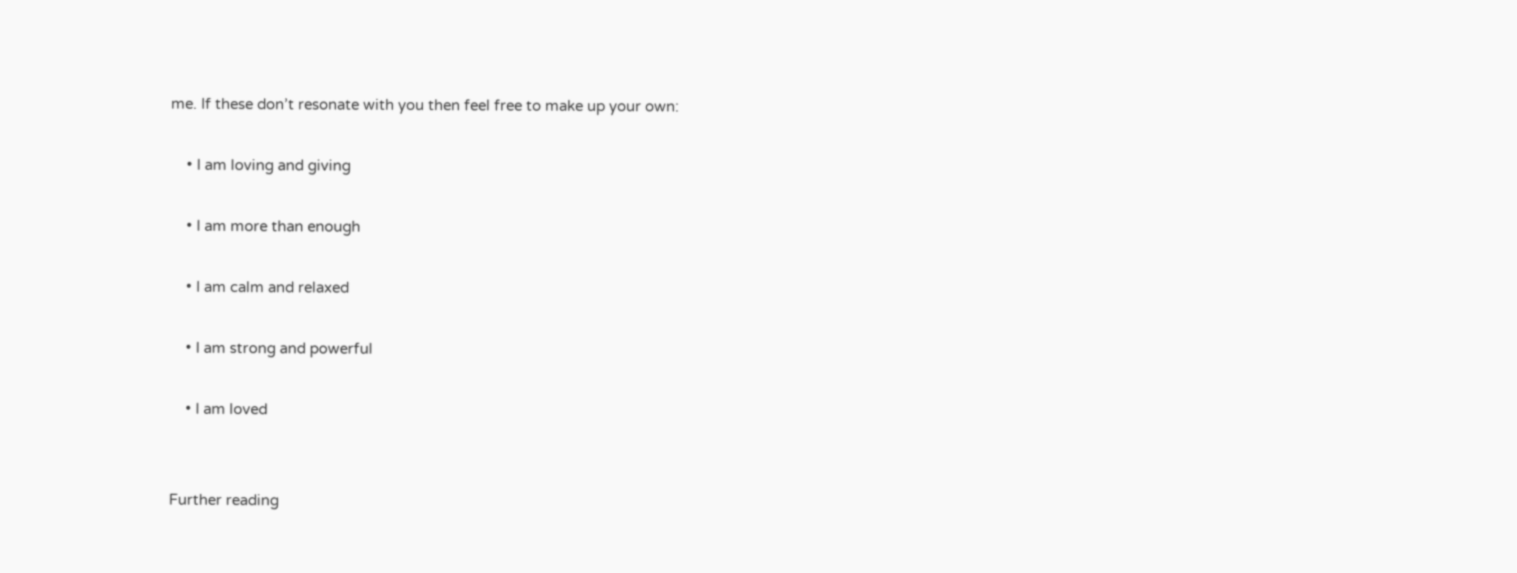me. If these don’t resonate with you then feel free to make up your own:

    • I am loving and giving

    • I am more than enough

    • I am calm and relaxed

    • I am strong and powerful

    • I am loved


Further reading